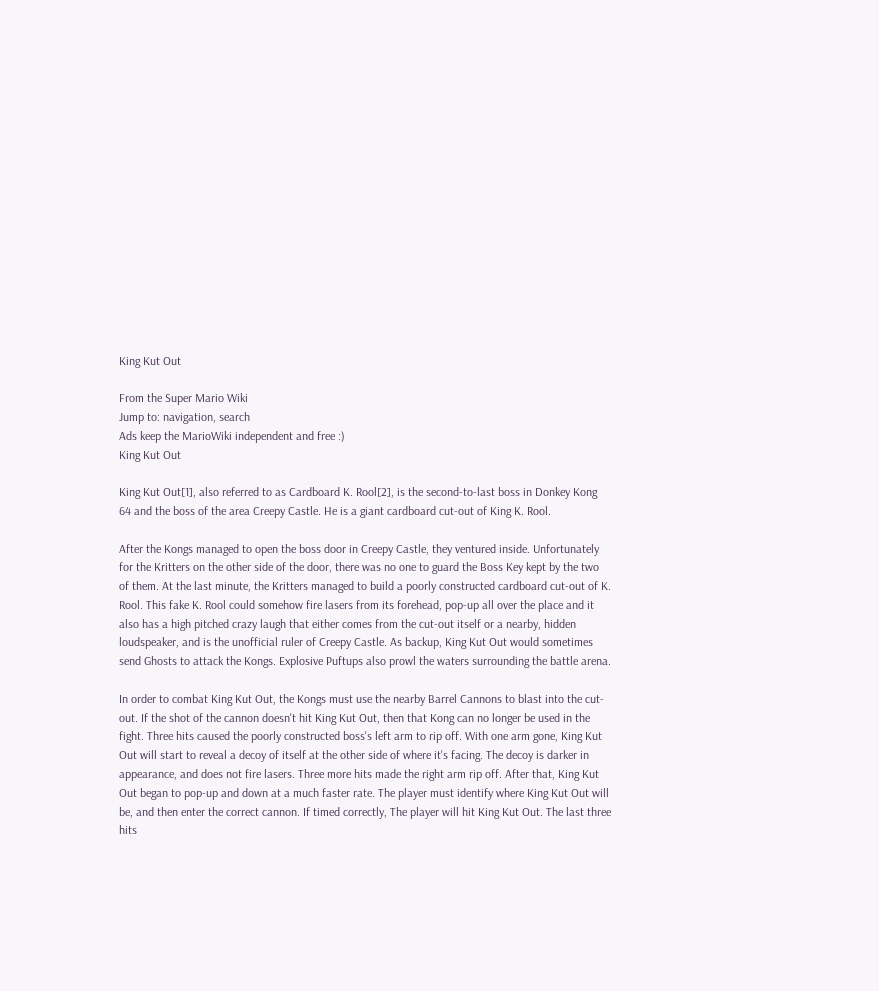King Kut Out

From the Super Mario Wiki
Jump to: navigation, search
Ads keep the MarioWiki independent and free :)
King Kut Out

King Kut Out[1], also referred to as Cardboard K. Rool[2], is the second-to-last boss in Donkey Kong 64 and the boss of the area Creepy Castle. He is a giant cardboard cut-out of King K. Rool.

After the Kongs managed to open the boss door in Creepy Castle, they ventured inside. Unfortunately for the Kritters on the other side of the door, there was no one to guard the Boss Key kept by the two of them. At the last minute, the Kritters managed to build a poorly constructed cardboard cut-out of K. Rool. This fake K. Rool could somehow fire lasers from its forehead, pop-up all over the place and it also has a high pitched crazy laugh that either comes from the cut-out itself or a nearby, hidden loudspeaker, and is the unofficial ruler of Creepy Castle. As backup, King Kut Out would sometimes send Ghosts to attack the Kongs. Explosive Puftups also prowl the waters surrounding the battle arena.

In order to combat King Kut Out, the Kongs must use the nearby Barrel Cannons to blast into the cut-out. If the shot of the cannon doesn't hit King Kut Out, then that Kong can no longer be used in the fight. Three hits caused the poorly constructed boss's left arm to rip off. With one arm gone, King Kut Out will start to reveal a decoy of itself at the other side of where it's facing. The decoy is darker in appearance, and does not fire lasers. Three more hits made the right arm rip off. After that, King Kut Out began to pop-up and down at a much faster rate. The player must identify where King Kut Out will be, and then enter the correct cannon. If timed correctly, The player will hit King Kut Out. The last three hits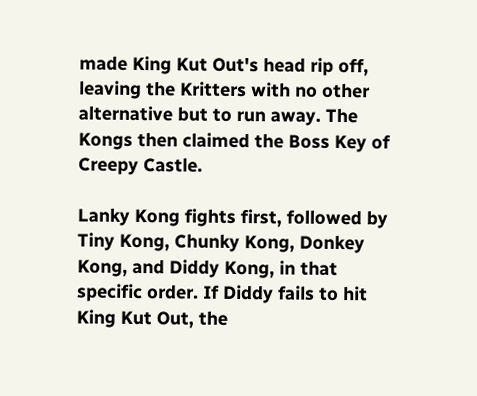made King Kut Out's head rip off, leaving the Kritters with no other alternative but to run away. The Kongs then claimed the Boss Key of Creepy Castle.

Lanky Kong fights first, followed by Tiny Kong, Chunky Kong, Donkey Kong, and Diddy Kong, in that specific order. If Diddy fails to hit King Kut Out, the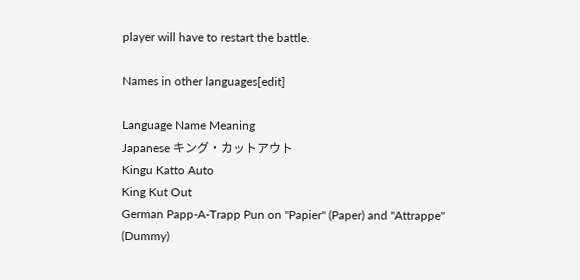player will have to restart the battle.

Names in other languages[edit]

Language Name Meaning
Japanese キング・カットアウト
Kingu Katto Auto
King Kut Out
German Papp-A-Trapp Pun on "Papier" (Paper) and "Attrappe" (Dummy)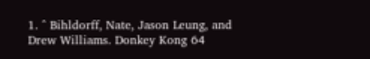1. ^ Bihldorff, Nate, Jason Leung, and Drew Williams. Donkey Kong 64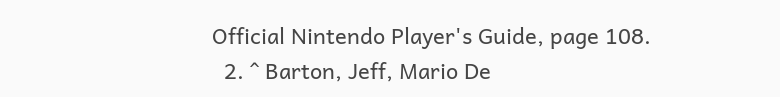Official Nintendo Player's Guide, page 108.
  2. ^ Barton, Jeff, Mario De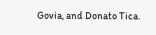Govia, and Donato Tica.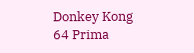Donkey Kong 64 Prima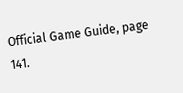Official Game Guide, page 141.